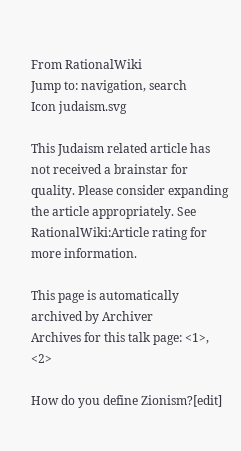From RationalWiki
Jump to: navigation, search
Icon judaism.svg

This Judaism related article has not received a brainstar for quality. Please consider expanding the article appropriately. See RationalWiki:Article rating for more information.

This page is automatically archived by Archiver
Archives for this talk page: <1>, <2>

How do you define Zionism?[edit]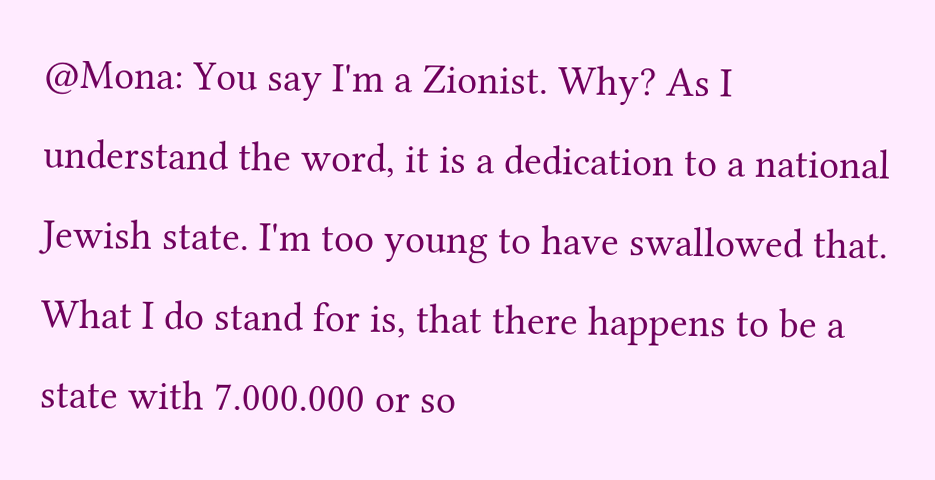@Mona: You say I'm a Zionist. Why? As I understand the word, it is a dedication to a national Jewish state. I'm too young to have swallowed that. What I do stand for is, that there happens to be a state with 7.000.000 or so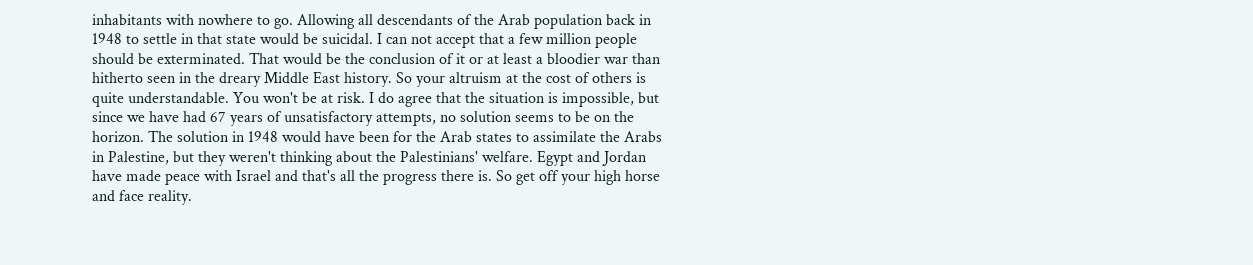inhabitants with nowhere to go. Allowing all descendants of the Arab population back in 1948 to settle in that state would be suicidal. I can not accept that a few million people should be exterminated. That would be the conclusion of it or at least a bloodier war than hitherto seen in the dreary Middle East history. So your altruism at the cost of others is quite understandable. You won't be at risk. I do agree that the situation is impossible, but since we have had 67 years of unsatisfactory attempts, no solution seems to be on the horizon. The solution in 1948 would have been for the Arab states to assimilate the Arabs in Palestine, but they weren't thinking about the Palestinians' welfare. Egypt and Jordan have made peace with Israel and that's all the progress there is. So get off your high horse and face reality.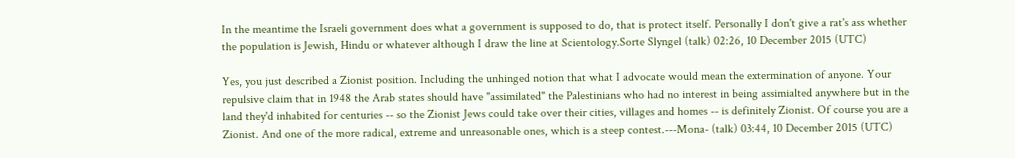In the meantime the Israeli government does what a government is supposed to do, that is protect itself. Personally I don't give a rat's ass whether the population is Jewish, Hindu or whatever although I draw the line at Scientology.Sorte Slyngel (talk) 02:26, 10 December 2015 (UTC)

Yes, you just described a Zionist position. Including the unhinged notion that what I advocate would mean the extermination of anyone. Your repulsive claim that in 1948 the Arab states should have "assimilated" the Palestinians who had no interest in being assimialted anywhere but in the land they'd inhabited for centuries -- so the Zionist Jews could take over their cities, villages and homes -- is definitely Zionist. Of course you are a Zionist. And one of the more radical, extreme and unreasonable ones, which is a steep contest.---Mona- (talk) 03:44, 10 December 2015 (UTC)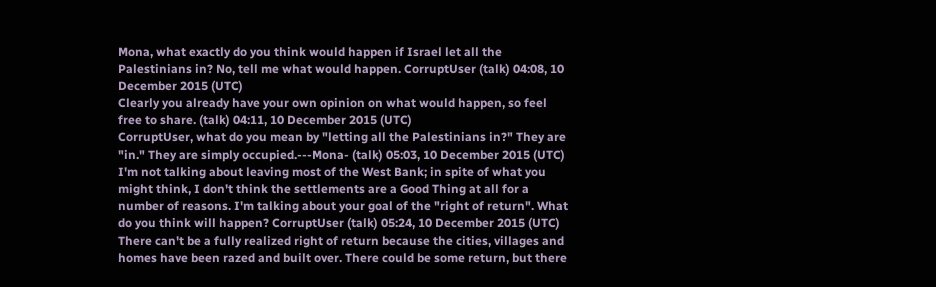Mona, what exactly do you think would happen if Israel let all the Palestinians in? No, tell me what would happen. CorruptUser (talk) 04:08, 10 December 2015 (UTC)
Clearly you already have your own opinion on what would happen, so feel free to share. (talk) 04:11, 10 December 2015 (UTC)
CorruptUser, what do you mean by "letting all the Palestinians in?" They are "in." They are simply occupied.---Mona- (talk) 05:03, 10 December 2015 (UTC)
I'm not talking about leaving most of the West Bank; in spite of what you might think, I don't think the settlements are a Good Thing at all for a number of reasons. I'm talking about your goal of the "right of return". What do you think will happen? CorruptUser (talk) 05:24, 10 December 2015 (UTC)
There can't be a fully realized right of return because the cities, villages and homes have been razed and built over. There could be some return, but there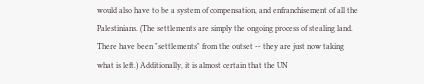would also have to be a system of compensation, and enfranchisement of all the Palestinians. (The settlements are simply the ongoing process of stealing land. There have been "settlements" from the outset -- they are just now taking what is left.) Additionally, it is almost certain that the UN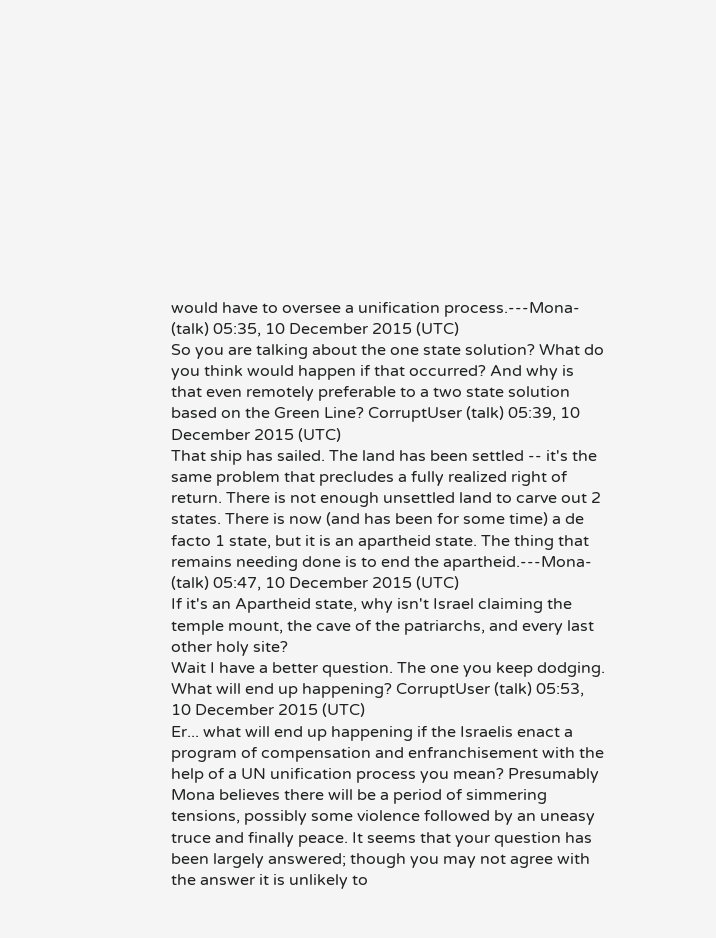would have to oversee a unification process.---Mona- (talk) 05:35, 10 December 2015 (UTC)
So you are talking about the one state solution? What do you think would happen if that occurred? And why is that even remotely preferable to a two state solution based on the Green Line? CorruptUser (talk) 05:39, 10 December 2015 (UTC)
That ship has sailed. The land has been settled -- it's the same problem that precludes a fully realized right of return. There is not enough unsettled land to carve out 2 states. There is now (and has been for some time) a de facto 1 state, but it is an apartheid state. The thing that remains needing done is to end the apartheid.---Mona- (talk) 05:47, 10 December 2015 (UTC)
If it's an Apartheid state, why isn't Israel claiming the temple mount, the cave of the patriarchs, and every last other holy site?
Wait I have a better question. The one you keep dodging. What will end up happening? CorruptUser (talk) 05:53, 10 December 2015 (UTC)
Er... what will end up happening if the Israelis enact a program of compensation and enfranchisement with the help of a UN unification process you mean? Presumably Mona believes there will be a period of simmering tensions, possibly some violence followed by an uneasy truce and finally peace. It seems that your question has been largely answered; though you may not agree with the answer it is unlikely to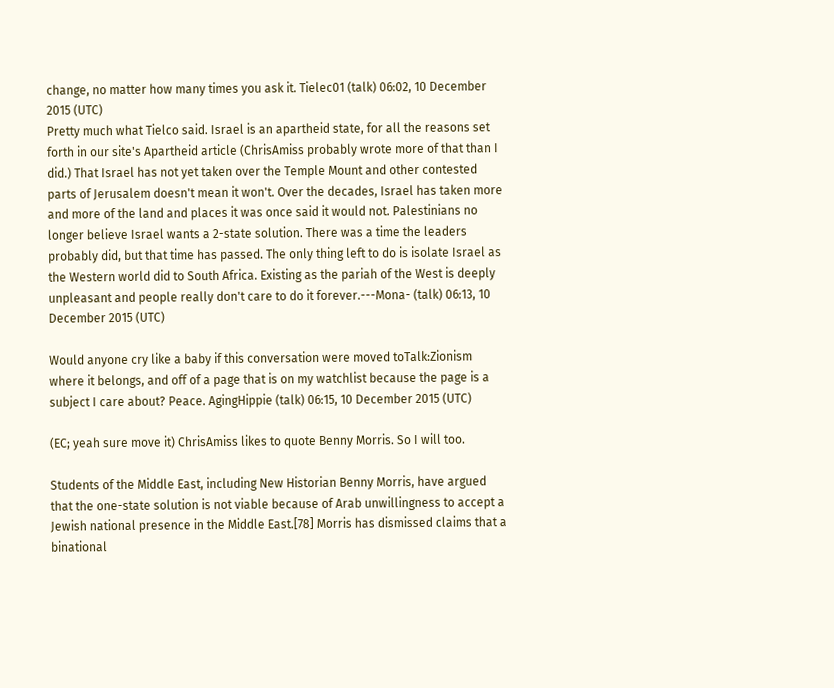change, no matter how many times you ask it. Tielec01 (talk) 06:02, 10 December 2015 (UTC)
Pretty much what Tielco said. Israel is an apartheid state, for all the reasons set forth in our site's Apartheid article (ChrisAmiss probably wrote more of that than I did.) That Israel has not yet taken over the Temple Mount and other contested parts of Jerusalem doesn't mean it won't. Over the decades, Israel has taken more and more of the land and places it was once said it would not. Palestinians no longer believe Israel wants a 2-state solution. There was a time the leaders probably did, but that time has passed. The only thing left to do is isolate Israel as the Western world did to South Africa. Existing as the pariah of the West is deeply unpleasant and people really don't care to do it forever.---Mona- (talk) 06:13, 10 December 2015 (UTC)

Would anyone cry like a baby if this conversation were moved toTalk:Zionism where it belongs, and off of a page that is on my watchlist because the page is a subject I care about? Peace. AgingHippie (talk) 06:15, 10 December 2015 (UTC)

(EC; yeah sure move it) ChrisAmiss likes to quote Benny Morris. So I will too.

Students of the Middle East, including New Historian Benny Morris, have argued that the one-state solution is not viable because of Arab unwillingness to accept a Jewish national presence in the Middle East.[78] Morris has dismissed claims that a binational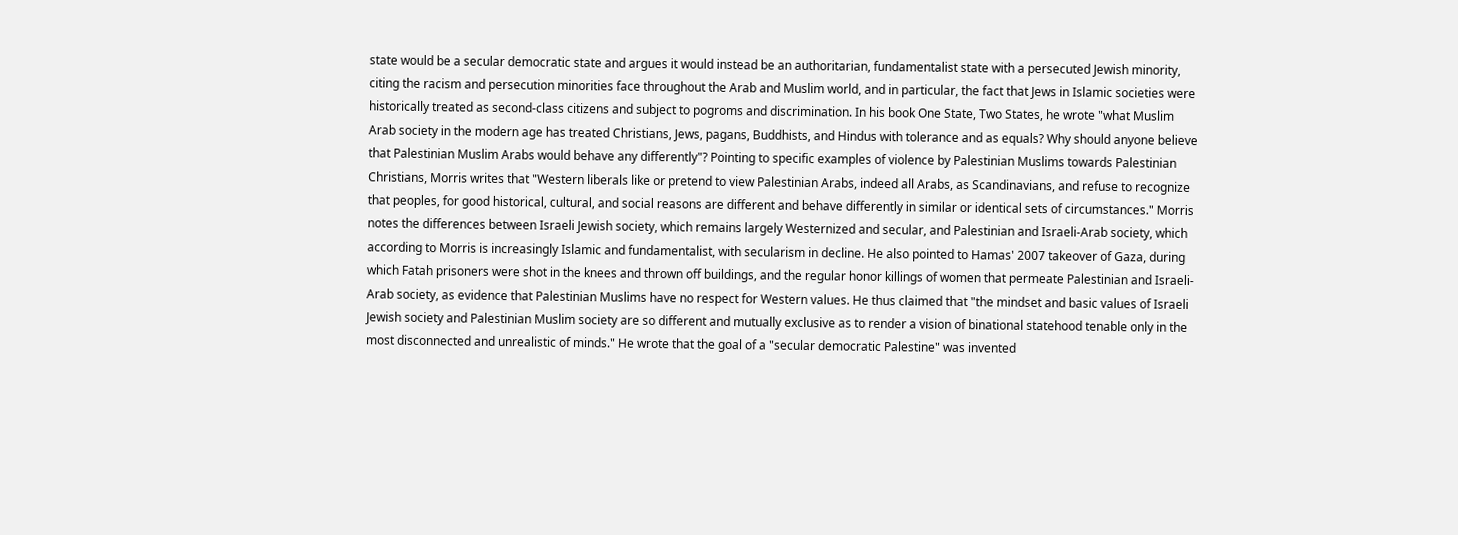state would be a secular democratic state and argues it would instead be an authoritarian, fundamentalist state with a persecuted Jewish minority, citing the racism and persecution minorities face throughout the Arab and Muslim world, and in particular, the fact that Jews in Islamic societies were historically treated as second-class citizens and subject to pogroms and discrimination. In his book One State, Two States, he wrote "what Muslim Arab society in the modern age has treated Christians, Jews, pagans, Buddhists, and Hindus with tolerance and as equals? Why should anyone believe that Palestinian Muslim Arabs would behave any differently"? Pointing to specific examples of violence by Palestinian Muslims towards Palestinian Christians, Morris writes that "Western liberals like or pretend to view Palestinian Arabs, indeed all Arabs, as Scandinavians, and refuse to recognize that peoples, for good historical, cultural, and social reasons are different and behave differently in similar or identical sets of circumstances." Morris notes the differences between Israeli Jewish society, which remains largely Westernized and secular, and Palestinian and Israeli-Arab society, which according to Morris is increasingly Islamic and fundamentalist, with secularism in decline. He also pointed to Hamas' 2007 takeover of Gaza, during which Fatah prisoners were shot in the knees and thrown off buildings, and the regular honor killings of women that permeate Palestinian and Israeli-Arab society, as evidence that Palestinian Muslims have no respect for Western values. He thus claimed that "the mindset and basic values of Israeli Jewish society and Palestinian Muslim society are so different and mutually exclusive as to render a vision of binational statehood tenable only in the most disconnected and unrealistic of minds." He wrote that the goal of a "secular democratic Palestine" was invented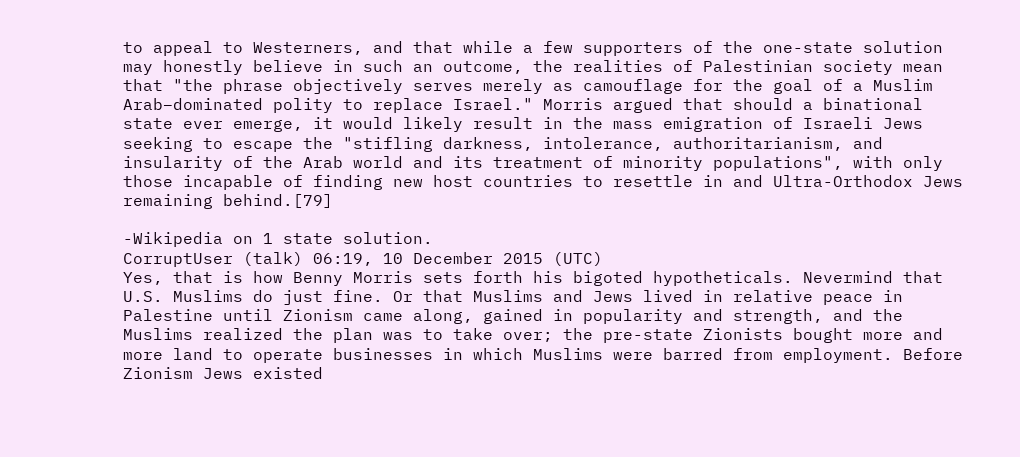to appeal to Westerners, and that while a few supporters of the one-state solution may honestly believe in such an outcome, the realities of Palestinian society mean that "the phrase objectively serves merely as camouflage for the goal of a Muslim Arab–dominated polity to replace Israel." Morris argued that should a binational state ever emerge, it would likely result in the mass emigration of Israeli Jews seeking to escape the "stifling darkness, intolerance, authoritarianism, and insularity of the Arab world and its treatment of minority populations", with only those incapable of finding new host countries to resettle in and Ultra-Orthodox Jews remaining behind.[79]

-Wikipedia on 1 state solution.
CorruptUser (talk) 06:19, 10 December 2015 (UTC)
Yes, that is how Benny Morris sets forth his bigoted hypotheticals. Nevermind that U.S. Muslims do just fine. Or that Muslims and Jews lived in relative peace in Palestine until Zionism came along, gained in popularity and strength, and the Muslims realized the plan was to take over; the pre-state Zionists bought more and more land to operate businesses in which Muslims were barred from employment. Before Zionism Jews existed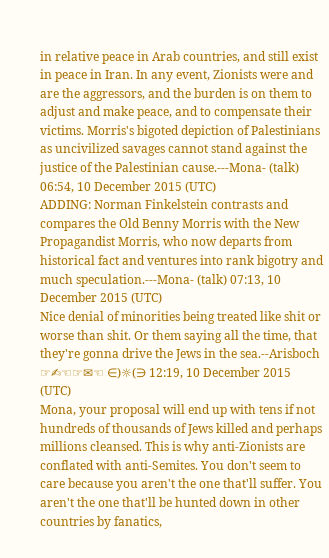in relative peace in Arab countries, and still exist in peace in Iran. In any event, Zionists were and are the aggressors, and the burden is on them to adjust and make peace, and to compensate their victims. Morris's bigoted depiction of Palestinians as uncivilized savages cannot stand against the justice of the Palestinian cause.---Mona- (talk) 06:54, 10 December 2015 (UTC)
ADDING: Norman Finkelstein contrasts and compares the Old Benny Morris with the New Propagandist Morris, who now departs from historical fact and ventures into rank bigotry and much speculation.---Mona- (talk) 07:13, 10 December 2015 (UTC)
Nice denial of minorities being treated like shit or worse than shit. Or them saying all the time, that they're gonna drive the Jews in the sea.--Arisboch ☞✍☜☞✉☜ ∈)☼(∋ 12:19, 10 December 2015 (UTC)
Mona, your proposal will end up with tens if not hundreds of thousands of Jews killed and perhaps millions cleansed. This is why anti-Zionists are conflated with anti-Semites. You don't seem to care because you aren't the one that'll suffer. You aren't the one that'll be hunted down in other countries by fanatics,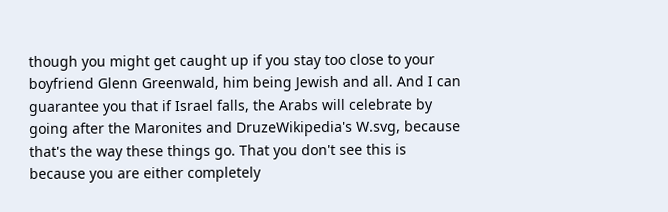though you might get caught up if you stay too close to your boyfriend Glenn Greenwald, him being Jewish and all. And I can guarantee you that if Israel falls, the Arabs will celebrate by going after the Maronites and DruzeWikipedia's W.svg, because that's the way these things go. That you don't see this is because you are either completely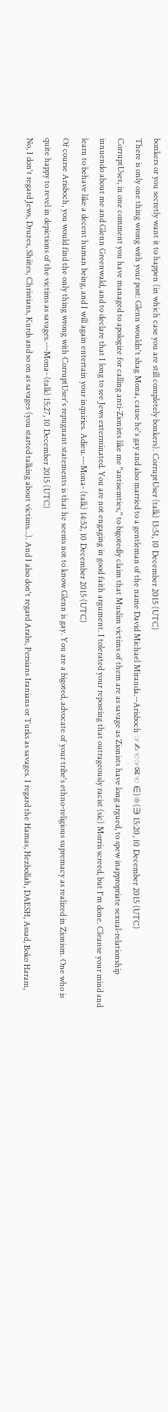bonkers or you secretly want it to happen (in which case you are still completely bonkers). CorruptUser (talk) 13:51, 10 December 2015 (UTC)
There is only one thing wrong with your post: Glenn wouldn't shag Mona, cause he's gay and also married to a gentleman of the name David Michael Miranda.--Arisboch ☞✍☜☞✉☜ ∈)☼(∋ 15:20, 10 December 2015 (UTC)
CorruptUser, in one comment you have managed to apologize for calling anti-Zionists like me "antisemties," to bigotedly claim that Muslim victims of them are as savage as Zionists have long argued, to spew inappropriate sexual-relationship innuendo about me and Glenn Greenwald, and to declare that I long to see Jews exterminated. You are not engaging in good faith argument. I tolerated your reposting that outrageously racist (sic) Morris screed, but I'm done. Cleanse your mind and learn to behave like a decent human being, and I will again entertain your inquiries. Adieu.---Mona- (talk) 14:52, 10 December 2015 (UTC)
Of course Arisboch, you would find the only thing wrong with CorruptUser's repugnant statements is that he seems not to know Glenn is gay. You are a bigoted, advocate of your tribe's ethno-religious supremacy as realized in Zionism. One who is quite happy to revel in depictions of the victims as savages.---Mona- (talk) 15:27, 10 December 2015 (UTC)
No, I don't regard Jews, Druzes, Shiites, Christians, Kurds and so on as savages (you started talking about victims...). And I also don't regard Arabs, Persians Iranians or Turks as savages. I regard the Hamas, Hezbollah, DAESH, Assad, Boko Haram,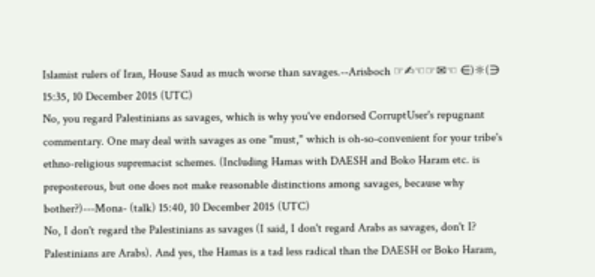Islamist rulers of Iran, House Saud as much worse than savages.--Arisboch ☞✍☜☞✉☜ ∈)☼(∋ 15:35, 10 December 2015 (UTC)
No, you regard Palestinians as savages, which is why you've endorsed CorruptUser's repugnant commentary. One may deal with savages as one "must," which is oh-so-convenient for your tribe's ethno-religious supremacist schemes. (Including Hamas with DAESH and Boko Haram etc. is preposterous, but one does not make reasonable distinctions among savages, because why bother?)---Mona- (talk) 15:40, 10 December 2015 (UTC)
No, I don't regard the Palestinians as savages (I said, I don't regard Arabs as savages, don't I? Palestinians are Arabs). And yes, the Hamas is a tad less radical than the DAESH or Boko Haram,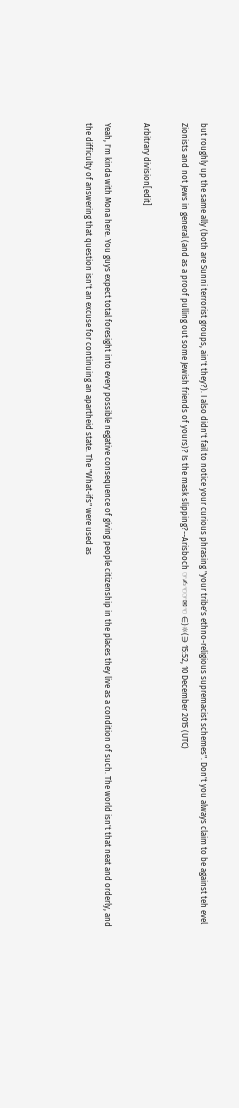but roughly up the same ally (both are Sunni terrorist groups, ain't they?). I also didn't fail to notice your curious phrasing "your tribe's ethno-religious supremacist schemes". Don't you always claim to be against teh evel Zionists and not Jews in general (and as a proof pulling out some Jewish friends of yours)? Is the mask slipping?--Arisboch ☞✍☜☞✉☜ ∈)☼(∋ 15:52, 10 December 2015 (UTC)

Arbitrary division[edit]

Yeah, I'm kinda with Mona here. You guys expect total foresight into every possible negative consequence of giving people citizenship in the places they live as a condition of such. The world isn't that neat and orderly, and the difficulty of answering that question isn't an excuse for continuing an apartheid state. The "What-ifs" were used as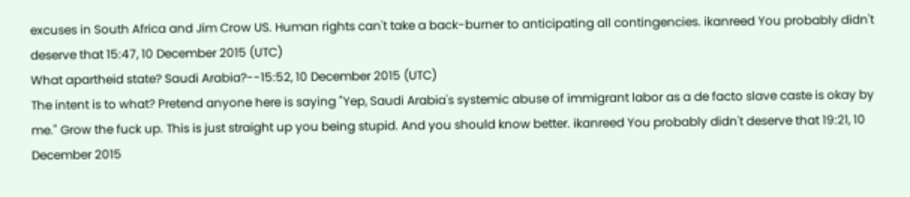excuses in South Africa and Jim Crow US. Human rights can't take a back-burner to anticipating all contingencies. ikanreed You probably didn't deserve that 15:47, 10 December 2015 (UTC)
What apartheid state? Saudi Arabia?--15:52, 10 December 2015 (UTC)
The intent is to what? Pretend anyone here is saying "Yep, Saudi Arabia's systemic abuse of immigrant labor as a de facto slave caste is okay by me." Grow the fuck up. This is just straight up you being stupid. And you should know better. ikanreed You probably didn't deserve that 19:21, 10 December 2015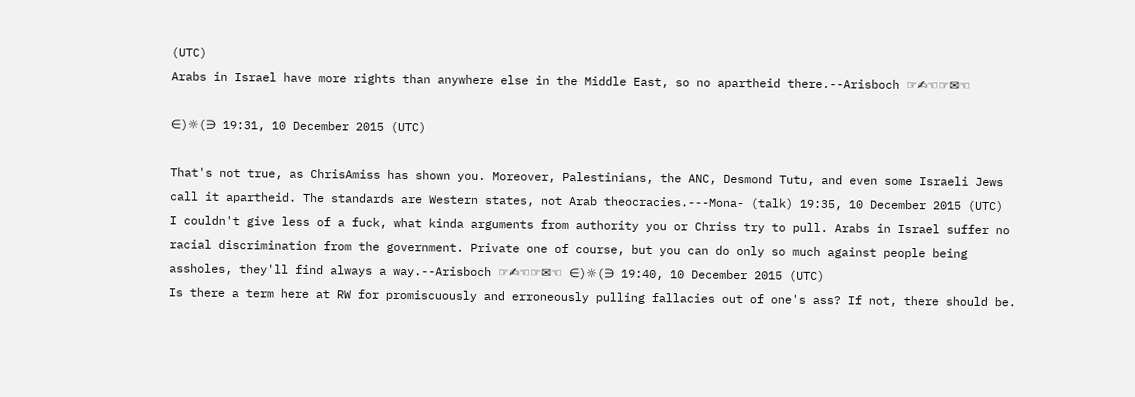(UTC)
Arabs in Israel have more rights than anywhere else in the Middle East, so no apartheid there.--Arisboch ☞✍☜☞✉☜

∈)☼(∋ 19:31, 10 December 2015 (UTC)

That's not true, as ChrisAmiss has shown you. Moreover, Palestinians, the ANC, Desmond Tutu, and even some Israeli Jews call it apartheid. The standards are Western states, not Arab theocracies.---Mona- (talk) 19:35, 10 December 2015 (UTC)
I couldn't give less of a fuck, what kinda arguments from authority you or Chriss try to pull. Arabs in Israel suffer no racial discrimination from the government. Private one of course, but you can do only so much against people being assholes, they'll find always a way.--Arisboch ☞✍☜☞✉☜ ∈)☼(∋ 19:40, 10 December 2015 (UTC)
Is there a term here at RW for promiscuously and erroneously pulling fallacies out of one's ass? If not, there should be.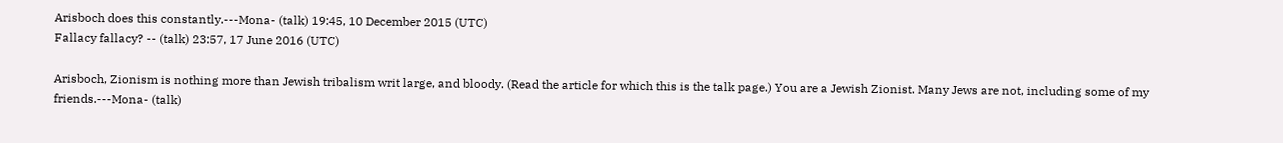Arisboch does this constantly.---Mona- (talk) 19:45, 10 December 2015 (UTC)
Fallacy fallacy? -- (talk) 23:57, 17 June 2016 (UTC)

Arisboch, Zionism is nothing more than Jewish tribalism writ large, and bloody. (Read the article for which this is the talk page.) You are a Jewish Zionist. Many Jews are not, including some of my friends.---Mona- (talk)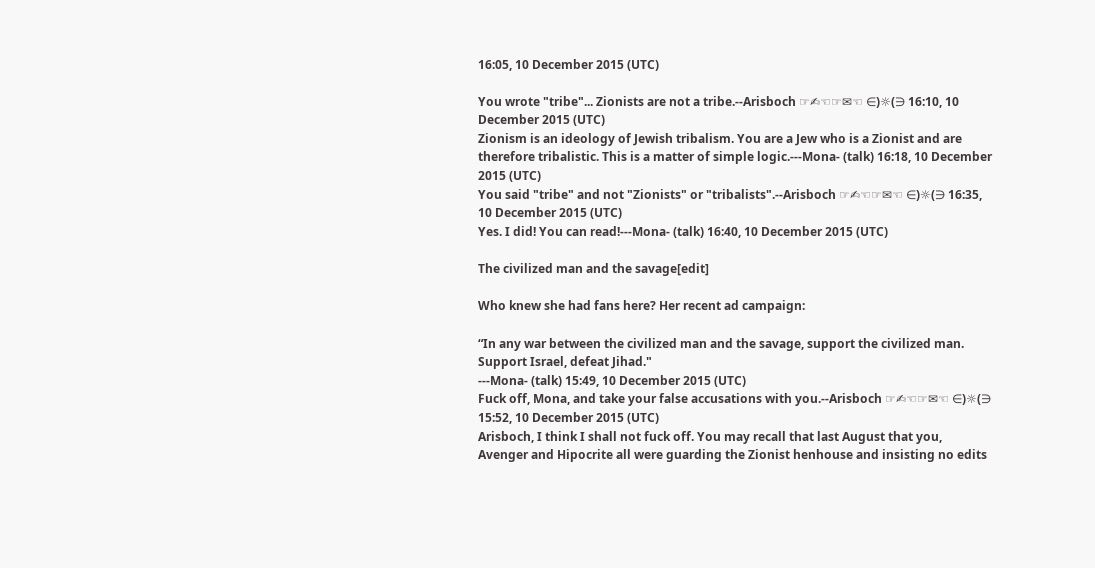16:05, 10 December 2015 (UTC)

You wrote "tribe"... Zionists are not a tribe.--Arisboch ☞✍☜☞✉☜ ∈)☼(∋ 16:10, 10 December 2015 (UTC)
Zionism is an ideology of Jewish tribalism. You are a Jew who is a Zionist and are therefore tribalistic. This is a matter of simple logic.---Mona- (talk) 16:18, 10 December 2015 (UTC)
You said "tribe" and not "Zionists" or "tribalists".--Arisboch ☞✍☜☞✉☜ ∈)☼(∋ 16:35, 10 December 2015 (UTC)
Yes. I did! You can read!---Mona- (talk) 16:40, 10 December 2015 (UTC)

The civilized man and the savage[edit]

Who knew she had fans here? Her recent ad campaign:

“In any war between the civilized man and the savage, support the civilized man. Support Israel, defeat Jihad."
---Mona- (talk) 15:49, 10 December 2015 (UTC)
Fuck off, Mona, and take your false accusations with you.--Arisboch ☞✍☜☞✉☜ ∈)☼(∋ 15:52, 10 December 2015 (UTC)
Arisboch, I think I shall not fuck off. You may recall that last August that you, Avenger and Hipocrite all were guarding the Zionist henhouse and insisting no edits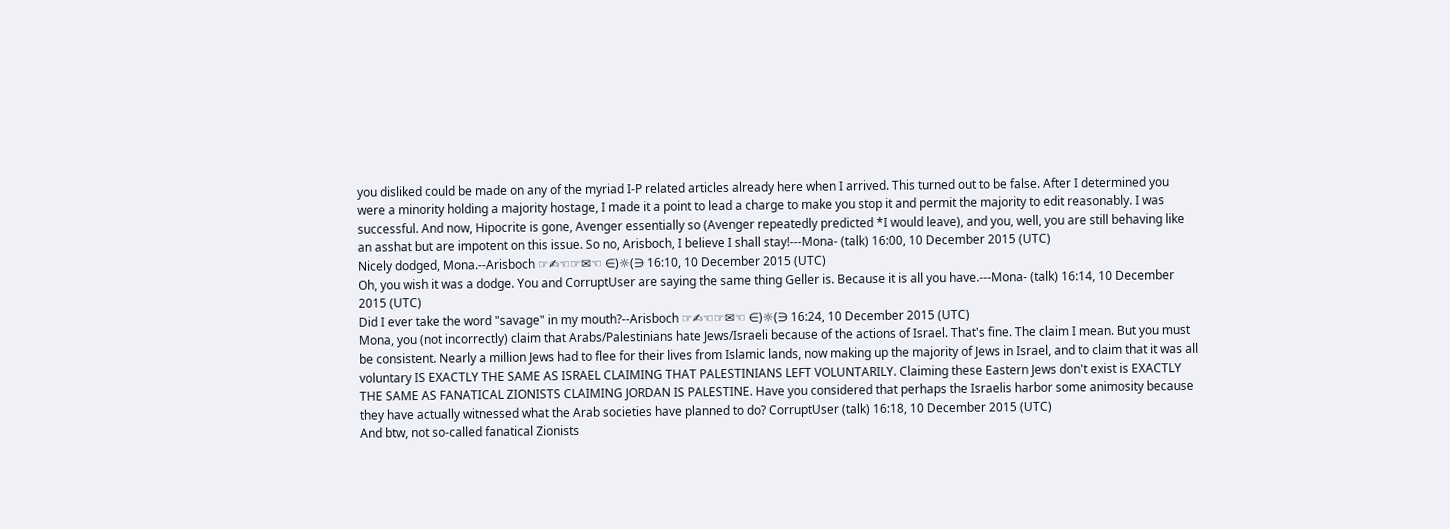you disliked could be made on any of the myriad I-P related articles already here when I arrived. This turned out to be false. After I determined you were a minority holding a majority hostage, I made it a point to lead a charge to make you stop it and permit the majority to edit reasonably. I was successful. And now, Hipocrite is gone, Avenger essentially so (Avenger repeatedly predicted *I would leave), and you, well, you are still behaving like an asshat but are impotent on this issue. So no, Arisboch, I believe I shall stay!---Mona- (talk) 16:00, 10 December 2015 (UTC)
Nicely dodged, Mona.--Arisboch ☞✍☜☞✉☜ ∈)☼(∋ 16:10, 10 December 2015 (UTC)
Oh, you wish it was a dodge. You and CorruptUser are saying the same thing Geller is. Because it is all you have.---Mona- (talk) 16:14, 10 December 2015 (UTC)
Did I ever take the word "savage" in my mouth?--Arisboch ☞✍☜☞✉☜ ∈)☼(∋ 16:24, 10 December 2015 (UTC)
Mona, you (not incorrectly) claim that Arabs/Palestinians hate Jews/Israeli because of the actions of Israel. That's fine. The claim I mean. But you must be consistent. Nearly a million Jews had to flee for their lives from Islamic lands, now making up the majority of Jews in Israel, and to claim that it was all voluntary IS EXACTLY THE SAME AS ISRAEL CLAIMING THAT PALESTINIANS LEFT VOLUNTARILY. Claiming these Eastern Jews don't exist is EXACTLY THE SAME AS FANATICAL ZIONISTS CLAIMING JORDAN IS PALESTINE. Have you considered that perhaps the Israelis harbor some animosity because they have actually witnessed what the Arab societies have planned to do? CorruptUser (talk) 16:18, 10 December 2015 (UTC)
And btw, not so-called fanatical Zionists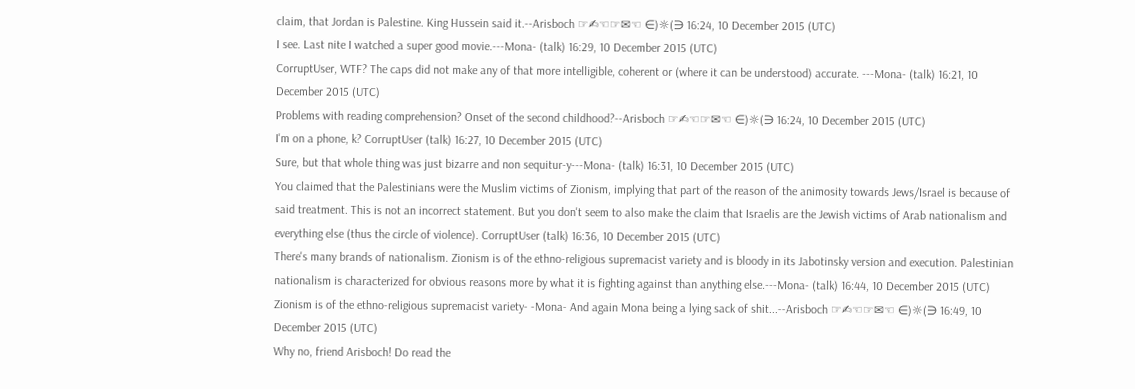claim, that Jordan is Palestine. King Hussein said it.--Arisboch ☞✍☜☞✉☜ ∈)☼(∋ 16:24, 10 December 2015 (UTC)
I see. Last nite I watched a super good movie.---Mona- (talk) 16:29, 10 December 2015 (UTC)
CorruptUser, WTF? The caps did not make any of that more intelligible, coherent or (where it can be understood) accurate. ---Mona- (talk) 16:21, 10 December 2015 (UTC)
Problems with reading comprehension? Onset of the second childhood?--Arisboch ☞✍☜☞✉☜ ∈)☼(∋ 16:24, 10 December 2015 (UTC)
I'm on a phone, k? CorruptUser (talk) 16:27, 10 December 2015 (UTC)
Sure, but that whole thing was just bizarre and non sequitur-y---Mona- (talk) 16:31, 10 December 2015 (UTC)
You claimed that the Palestinians were the Muslim victims of Zionism, implying that part of the reason of the animosity towards Jews/Israel is because of said treatment. This is not an incorrect statement. But you don't seem to also make the claim that Israelis are the Jewish victims of Arab nationalism and everything else (thus the circle of violence). CorruptUser (talk) 16:36, 10 December 2015 (UTC)
There's many brands of nationalism. Zionism is of the ethno-religious supremacist variety and is bloody in its Jabotinsky version and execution. Palestinian nationalism is characterized for obvious reasons more by what it is fighting against than anything else.---Mona- (talk) 16:44, 10 December 2015 (UTC)
Zionism is of the ethno-religious supremacist variety- -Mona- And again Mona being a lying sack of shit...--Arisboch ☞✍☜☞✉☜ ∈)☼(∋ 16:49, 10 December 2015 (UTC)
Why no, friend Arisboch! Do read the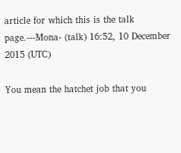article for which this is the talk page.---Mona- (talk) 16:52, 10 December 2015 (UTC)

You mean the hatchet job that you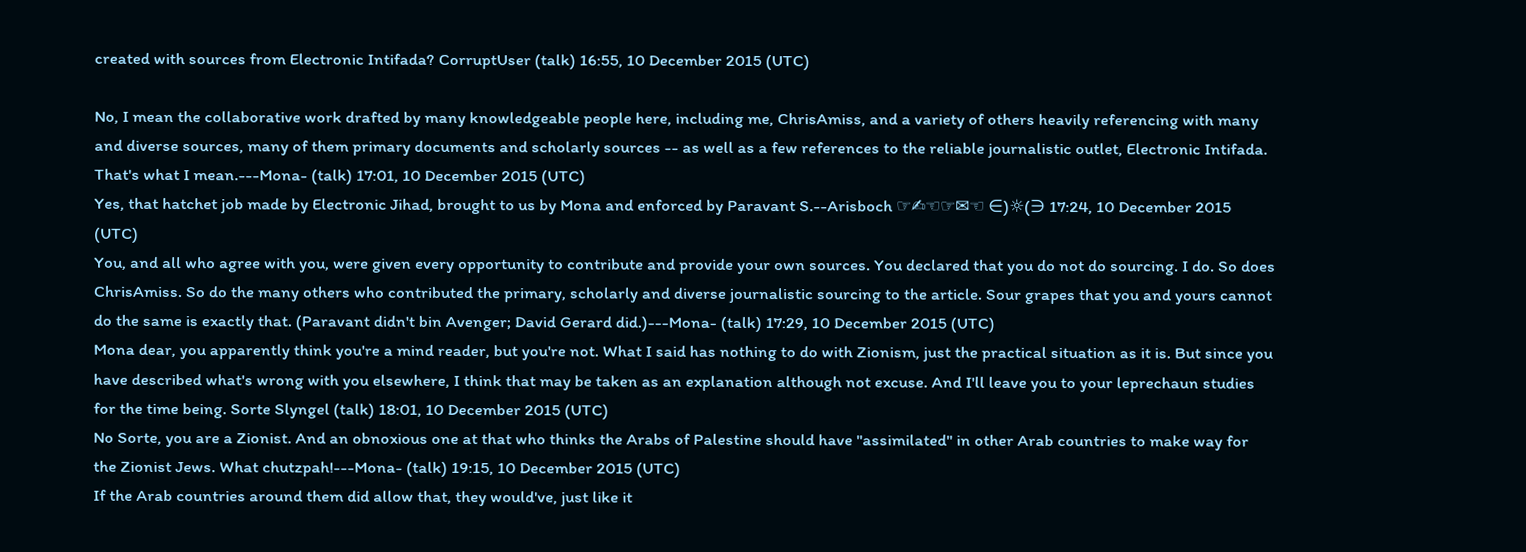created with sources from Electronic Intifada? CorruptUser (talk) 16:55, 10 December 2015 (UTC)

No, I mean the collaborative work drafted by many knowledgeable people here, including me, ChrisAmiss, and a variety of others heavily referencing with many and diverse sources, many of them primary documents and scholarly sources -- as well as a few references to the reliable journalistic outlet, Electronic Intifada. That's what I mean.---Mona- (talk) 17:01, 10 December 2015 (UTC)
Yes, that hatchet job made by Electronic Jihad, brought to us by Mona and enforced by Paravant S.--Arisboch ☞✍☜☞✉☜ ∈)☼(∋ 17:24, 10 December 2015 (UTC)
You, and all who agree with you, were given every opportunity to contribute and provide your own sources. You declared that you do not do sourcing. I do. So does ChrisAmiss. So do the many others who contributed the primary, scholarly and diverse journalistic sourcing to the article. Sour grapes that you and yours cannot do the same is exactly that. (Paravant didn't bin Avenger; David Gerard did.)---Mona- (talk) 17:29, 10 December 2015 (UTC)
Mona dear, you apparently think you're a mind reader, but you're not. What I said has nothing to do with Zionism, just the practical situation as it is. But since you have described what's wrong with you elsewhere, I think that may be taken as an explanation although not excuse. And I'll leave you to your leprechaun studies for the time being. Sorte Slyngel (talk) 18:01, 10 December 2015 (UTC)
No Sorte, you are a Zionist. And an obnoxious one at that who thinks the Arabs of Palestine should have "assimilated" in other Arab countries to make way for the Zionist Jews. What chutzpah!---Mona- (talk) 19:15, 10 December 2015 (UTC)
If the Arab countries around them did allow that, they would've, just like it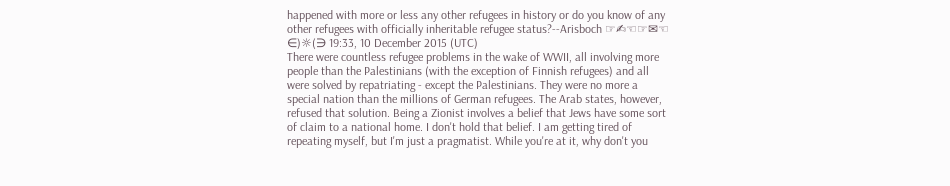happened with more or less any other refugees in history or do you know of any other refugees with officially inheritable refugee status?--Arisboch ☞✍☜☞✉☜ ∈)☼(∋ 19:33, 10 December 2015 (UTC)
There were countless refugee problems in the wake of WWII, all involving more people than the Palestinians (with the exception of Finnish refugees) and all were solved by repatriating - except the Palestinians. They were no more a special nation than the millions of German refugees. The Arab states, however, refused that solution. Being a Zionist involves a belief that Jews have some sort of claim to a national home. I don't hold that belief. I am getting tired of repeating myself, but I'm just a pragmatist. While you're at it, why don't you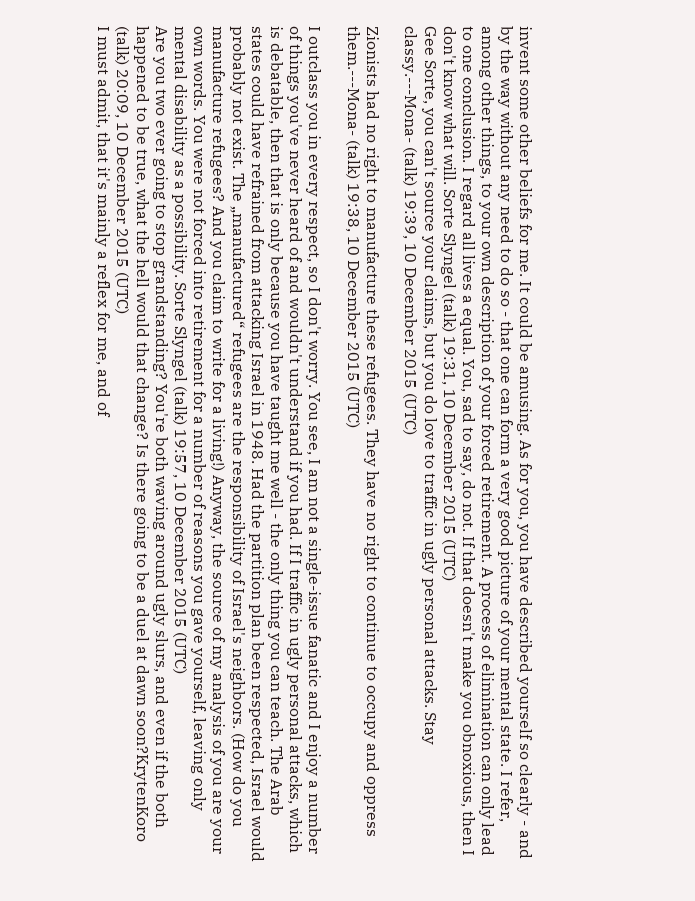invent some other beliefs for me. It could be amusing. As for you, you have described yourself so clearly - and by the way without any need to do so - that one can form a very good picture of your mental state. I refer, among other things, to your own description of your forced retirement. A process of elimination can only lead to one conclusion. I regard all lives a equal. You, sad to say, do not. If that doesn't make you obnoxious, then I don't know what will. Sorte Slyngel (talk) 19:31, 10 December 2015 (UTC)
Gee Sorte, you can't source your claims, but you do love to traffic in ugly personal attacks. Stay classy.---Mona- (talk) 19:39, 10 December 2015 (UTC)

Zionists had no right to manufacture these refugees. They have no right to continue to occupy and oppress them.---Mona- (talk) 19:38, 10 December 2015 (UTC)

I outclass you in every respect, so I don't worry. You see, I am not a single-issue fanatic and I enjoy a number of things you've never heard of and wouldn't understand if you had. If I traffic in ugly personal attacks, which is debatable, then that is only because you have taught me well - the only thing you can teach. The Arab states could have refrained from attacking Israel in 1948. Had the partition plan been respected, Israel would probably not exist. The „manufactured“ refugees are the responsibility of Israel's neighbors. (How do you manufacture refugees? And you claim to write for a living!) Anyway, the source of my analysis of you are your own words. You were not forced into retirement for a number of reasons you gave yourself, leaving only mental disability as a possibility. Sorte Slyngel (talk) 19:57, 10 December 2015 (UTC)
Are you two ever going to stop grandstanding? You're both waving around ugly slurs, and even if the both happened to be true, what the hell would that change? Is there going to be a duel at dawn soon?KrytenKoro (talk) 20:09, 10 December 2015 (UTC)
I must admit, that it's mainly a reflex for me, and of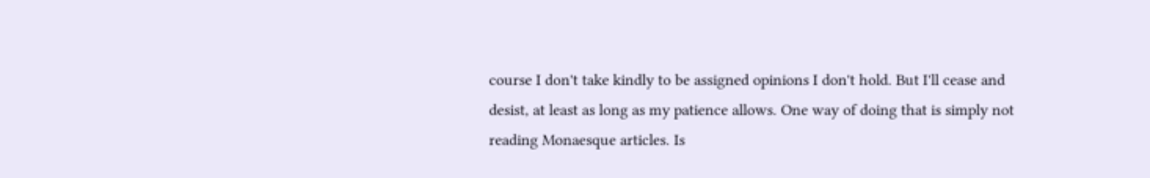course I don't take kindly to be assigned opinions I don't hold. But I'll cease and desist, at least as long as my patience allows. One way of doing that is simply not reading Monaesque articles. Is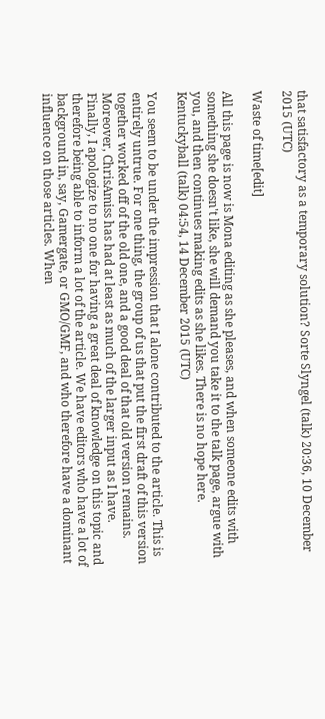that satisfactory as a temporary solution? Sorte Slyngel (talk) 20:36, 10 December 2015 (UTC)

Waste of time[edit]

All this page is now is Mona editing as she pleases, and when someone edits with something she doesn't like, she will demand you take it to the talk page, argue with you, and then continues making edits as she likes. There is no hope here. Kentuckyball (talk) 04:54, 14 December 2015 (UTC)

You seem to be under the impression that I alone contributed to the article. This is entirely untrue. For one thing, the group of us that put the first draft of this version together worked off of the old one, and a good deal of that old version remains. Moreover, ChrisAmiss has had at least as much of the larger input as I have. Finally, I apologize to no one for having a great deal of knowledge on this topic and therefore being able to inform a lot of the article. We have editors who have a lot of background in, say, Gamergate, or GMO/GMF, and who therefore have a dominant influence on those articles. When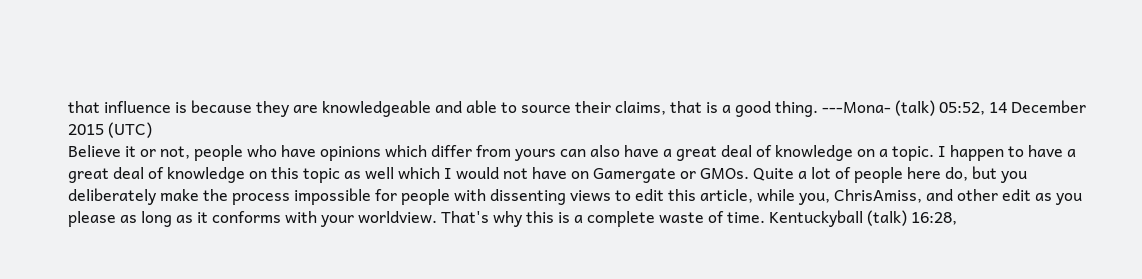that influence is because they are knowledgeable and able to source their claims, that is a good thing. ---Mona- (talk) 05:52, 14 December 2015 (UTC)
Believe it or not, people who have opinions which differ from yours can also have a great deal of knowledge on a topic. I happen to have a great deal of knowledge on this topic as well which I would not have on Gamergate or GMOs. Quite a lot of people here do, but you deliberately make the process impossible for people with dissenting views to edit this article, while you, ChrisAmiss, and other edit as you please as long as it conforms with your worldview. That's why this is a complete waste of time. Kentuckyball (talk) 16:28,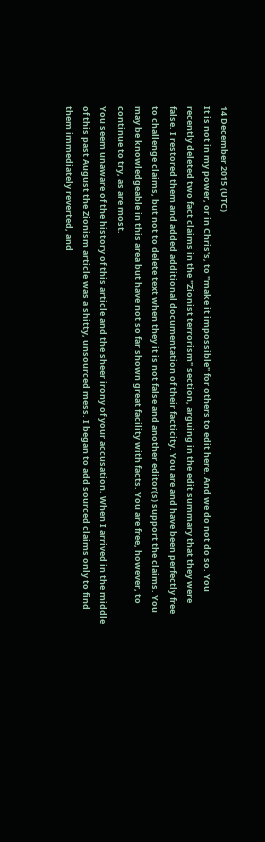14 December 2015 (UTC)
It is not in my power, or in Chris's, to "make it impossible" for others to edit here. And we do not do so. You recently deleted two fact claims in the "Zionist terrorism" section, arguing in the edit summary that they were false. I restored them and added additional documentation of their facticity. You are and have been perfectly free to challenge claims, but not to delete text when they it is not false and another editor(s) support the claims. You may be knowledgeable in this area but have not so far shown great facility with facts. You are free, however, to continue to try, as are most.
You seem unaware of the history of this article and the sheer irony of your accusation. When I arrived in the middle of this past August the Zionism article was a shitty, unsourced mess. I began to add sourced claims only to find them immediately reverted, and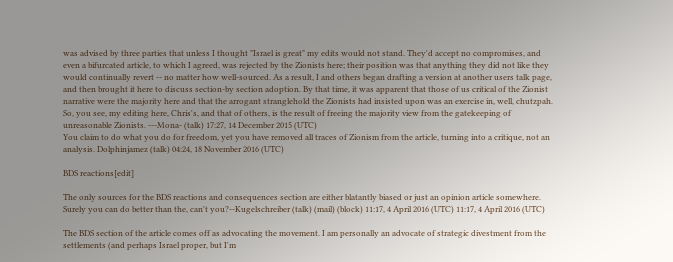was advised by three parties that unless I thought "Israel is great" my edits would not stand. They'd accept no compromises, and even a bifurcated article, to which I agreed, was rejected by the Zionists here; their position was that anything they did not like they would continually revert -- no matter how well-sourced. As a result, I and others began drafting a version at another users talk page, and then brought it here to discuss section-by section adoption. By that time, it was apparent that those of us critical of the Zionist narrative were the majority here and that the arrogant stranglehold the Zionists had insisted upon was an exercise in, well, chutzpah.
So, you see, my editing here, Chris's, and that of others, is the result of freeing the majority view from the gatekeeping of unreasonable Zionists. ---Mona- (talk) 17:27, 14 December 2015 (UTC)
You claim to do what you do for freedom, yet you have removed all traces of Zionism from the article, turning into a critique, not an analysis. Dolphinjamez (talk) 04:24, 18 November 2016 (UTC)

BDS reactions[edit]

The only sources for the BDS reactions and consequences section are either blatantly biased or just an opinion article somewhere. Surely you can do better than the, can't you?--Kugelschreiber (talk) (mail) (block) 11:17, 4 April 2016 (UTC) 11:17, 4 April 2016 (UTC)

The BDS section of the article comes off as advocating the movement. I am personally an advocate of strategic divestment from the settlements (and perhaps Israel proper, but I'm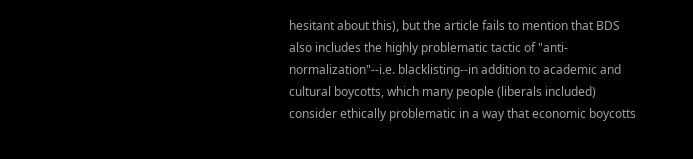hesitant about this), but the article fails to mention that BDS also includes the highly problematic tactic of "anti-normalization"--i.e. blacklisting--in addition to academic and cultural boycotts, which many people (liberals included) consider ethically problematic in a way that economic boycotts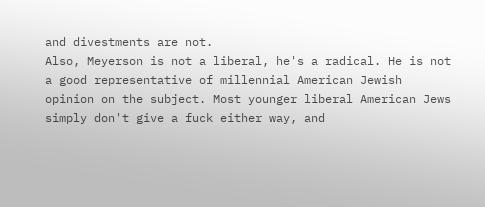and divestments are not.
Also, Meyerson is not a liberal, he's a radical. He is not a good representative of millennial American Jewish opinion on the subject. Most younger liberal American Jews simply don't give a fuck either way, and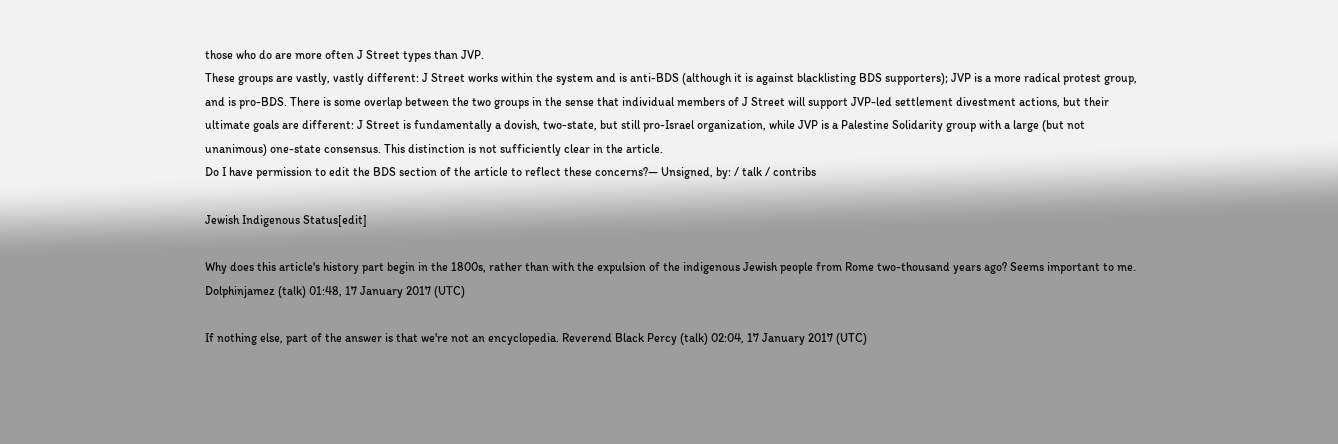those who do are more often J Street types than JVP.
These groups are vastly, vastly different: J Street works within the system and is anti-BDS (although it is against blacklisting BDS supporters); JVP is a more radical protest group, and is pro-BDS. There is some overlap between the two groups in the sense that individual members of J Street will support JVP-led settlement divestment actions, but their ultimate goals are different: J Street is fundamentally a dovish, two-state, but still pro-Israel organization, while JVP is a Palestine Solidarity group with a large (but not unanimous) one-state consensus. This distinction is not sufficiently clear in the article.
Do I have permission to edit the BDS section of the article to reflect these concerns?— Unsigned, by: / talk / contribs

Jewish Indigenous Status[edit]

Why does this article's history part begin in the 1800s, rather than with the expulsion of the indigenous Jewish people from Rome two-thousand years ago? Seems important to me. Dolphinjamez (talk) 01:48, 17 January 2017 (UTC)

If nothing else, part of the answer is that we're not an encyclopedia. Reverend Black Percy (talk) 02:04, 17 January 2017 (UTC)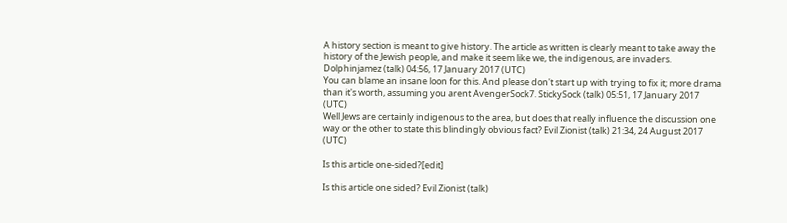A history section is meant to give history. The article as written is clearly meant to take away the history of the Jewish people, and make it seem like we, the indigenous, are invaders. Dolphinjamez (talk) 04:56, 17 January 2017 (UTC)
You can blame an insane loon for this. And please don't start up with trying to fix it; more drama than it's worth, assuming you arent AvengerSock7. StickySock (talk) 05:51, 17 January 2017 (UTC)
Well Jews are certainly indigenous to the area, but does that really influence the discussion one way or the other to state this blindingly obvious fact? Evil Zionist (talk) 21:34, 24 August 2017 (UTC)

Is this article one-sided?[edit]

Is this article one sided? Evil Zionist (talk)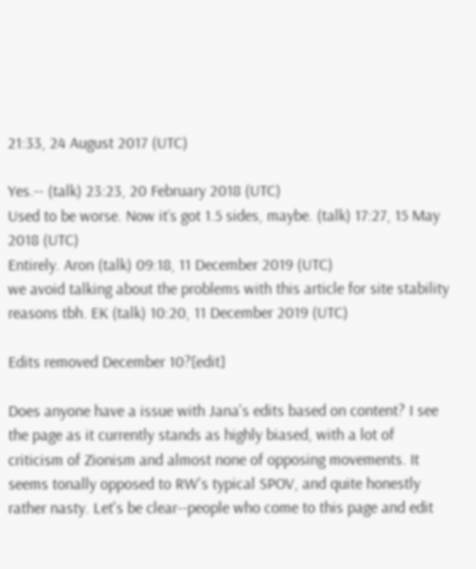21:33, 24 August 2017 (UTC)

Yes.-- (talk) 23:23, 20 February 2018 (UTC)
Used to be worse. Now it’s got 1.5 sides, maybe. (talk) 17:27, 15 May 2018 (UTC)
Entirely. Aron (talk) 09:18, 11 December 2019 (UTC)
we avoid talking about the problems with this article for site stability reasons tbh. EK (talk) 10:20, 11 December 2019 (UTC)

Edits removed December 10?[edit]

Does anyone have a issue with Jana's edits based on content? I see the page as it currently stands as highly biased, with a lot of criticism of Zionism and almost none of opposing movements. It seems tonally opposed to RW's typical SPOV, and quite honestly rather nasty. Let's be clear--people who come to this page and edit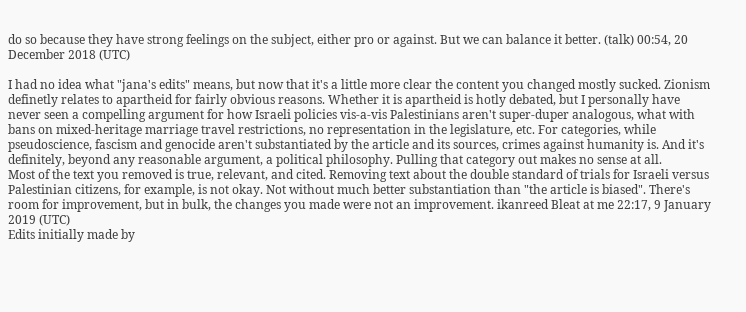do so because they have strong feelings on the subject, either pro or against. But we can balance it better. (talk) 00:54, 20 December 2018 (UTC)

I had no idea what "jana's edits" means, but now that it's a little more clear the content you changed mostly sucked. Zionism definetly relates to apartheid for fairly obvious reasons. Whether it is apartheid is hotly debated, but I personally have never seen a compelling argument for how Israeli policies vis-a-vis Palestinians aren't super-duper analogous, what with bans on mixed-heritage marriage travel restrictions, no representation in the legislature, etc. For categories, while pseudoscience, fascism and genocide aren't substantiated by the article and its sources, crimes against humanity is. And it's definitely, beyond any reasonable argument, a political philosophy. Pulling that category out makes no sense at all.
Most of the text you removed is true, relevant, and cited. Removing text about the double standard of trials for Israeli versus Palestinian citizens, for example, is not okay. Not without much better substantiation than "the article is biased". There's room for improvement, but in bulk, the changes you made were not an improvement. ikanreed Bleat at me 22:17, 9 January 2019 (UTC)
Edits initially made by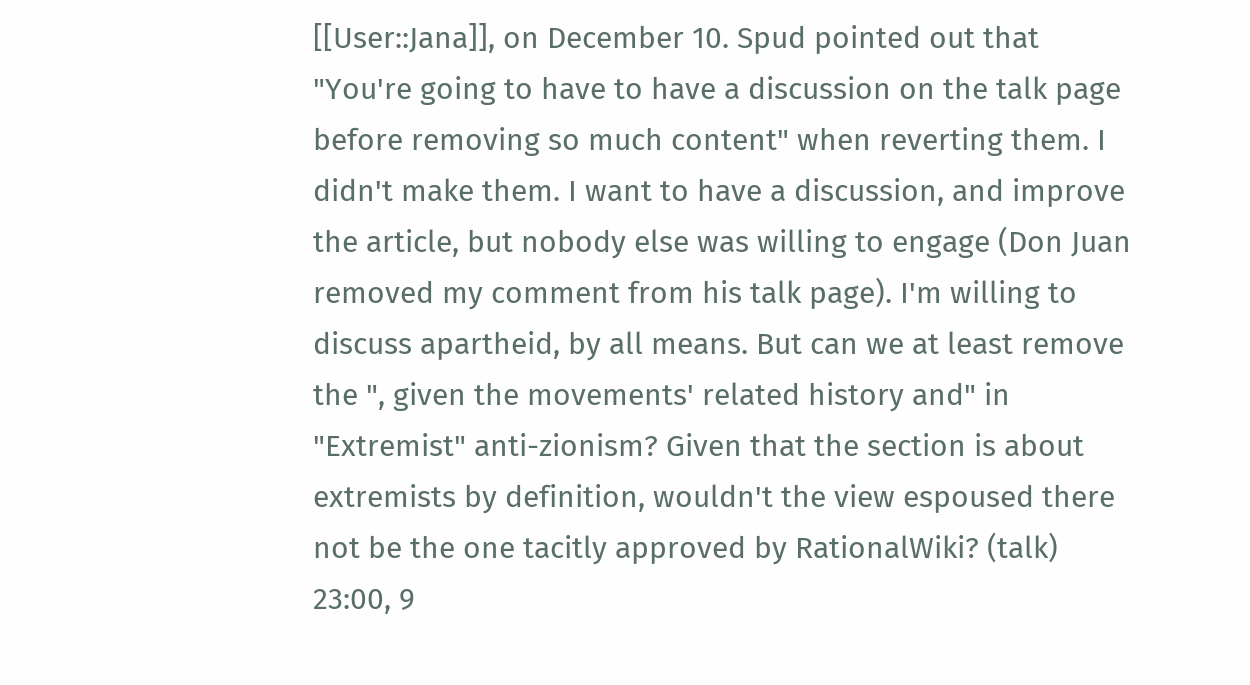[[User::Jana]], on December 10. Spud pointed out that "You're going to have to have a discussion on the talk page before removing so much content" when reverting them. I didn't make them. I want to have a discussion, and improve the article, but nobody else was willing to engage (Don Juan removed my comment from his talk page). I'm willing to discuss apartheid, by all means. But can we at least remove the ", given the movements' related history and" in "Extremist" anti-zionism? Given that the section is about extremists by definition, wouldn't the view espoused there not be the one tacitly approved by RationalWiki? (talk) 23:00, 9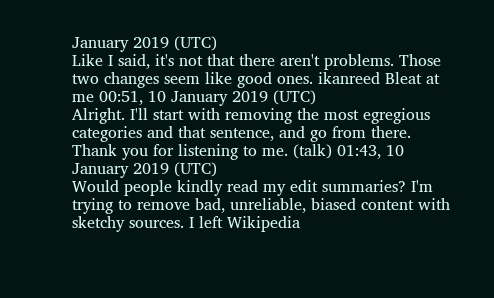January 2019 (UTC)
Like I said, it's not that there aren't problems. Those two changes seem like good ones. ikanreed Bleat at me 00:51, 10 January 2019 (UTC)
Alright. I'll start with removing the most egregious categories and that sentence, and go from there. Thank you for listening to me. (talk) 01:43, 10 January 2019 (UTC)
Would people kindly read my edit summaries? I'm trying to remove bad, unreliable, biased content with sketchy sources. I left Wikipedia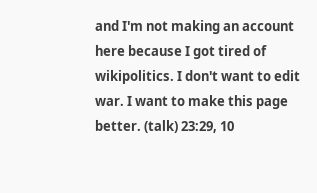and I'm not making an account here because I got tired of wikipolitics. I don't want to edit war. I want to make this page better. (talk) 23:29, 10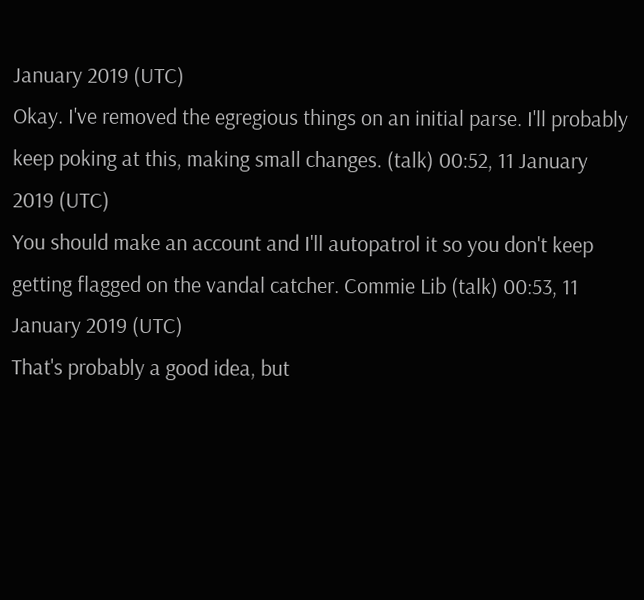January 2019 (UTC)
Okay. I've removed the egregious things on an initial parse. I'll probably keep poking at this, making small changes. (talk) 00:52, 11 January 2019 (UTC)
You should make an account and I'll autopatrol it so you don't keep getting flagged on the vandal catcher. Commie Lib (talk) 00:53, 11 January 2019 (UTC)
That's probably a good idea, but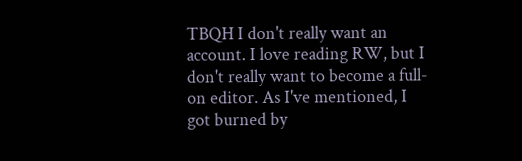TBQH I don't really want an account. I love reading RW, but I don't really want to become a full-on editor. As I've mentioned, I got burned by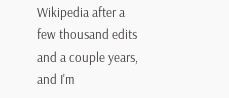Wikipedia after a few thousand edits and a couple years, and I'm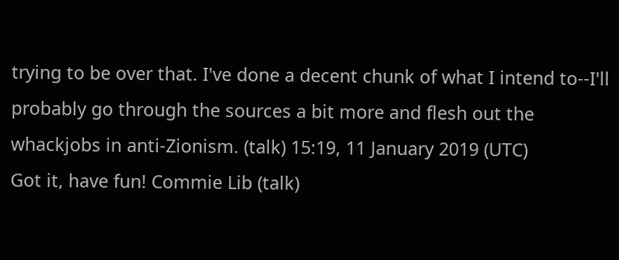trying to be over that. I've done a decent chunk of what I intend to--I'll probably go through the sources a bit more and flesh out the whackjobs in anti-Zionism. (talk) 15:19, 11 January 2019 (UTC)
Got it, have fun! Commie Lib (talk)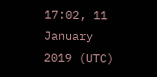17:02, 11 January 2019 (UTC)